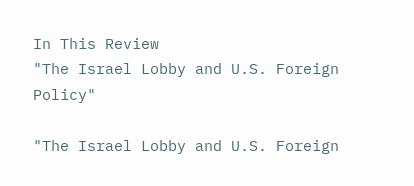In This Review
"The Israel Lobby and U.S. Foreign Policy"

"The Israel Lobby and U.S. Foreign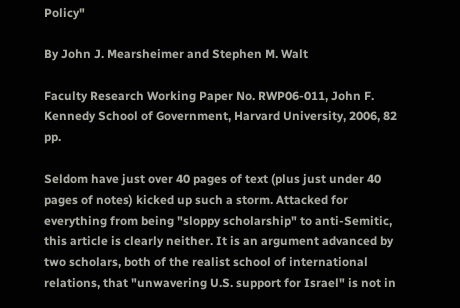Policy"

By John J. Mearsheimer and Stephen M. Walt

Faculty Research Working Paper No. RWP06-011, John F. Kennedy School of Government, Harvard University, 2006, 82 pp.

Seldom have just over 40 pages of text (plus just under 40 pages of notes) kicked up such a storm. Attacked for everything from being "sloppy scholarship" to anti-Semitic, this article is clearly neither. It is an argument advanced by two scholars, both of the realist school of international relations, that "unwavering U.S. support for Israel" is not in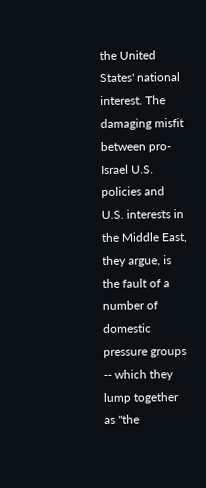the United States' national interest. The damaging misfit between pro-Israel U.S. policies and U.S. interests in the Middle East, they argue, is the fault of a number of domestic pressure groups -- which they lump together as "the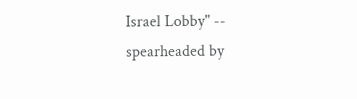Israel Lobby" -- spearheaded by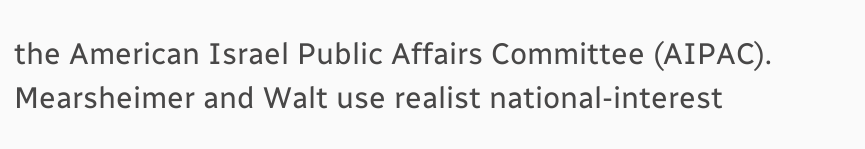the American Israel Public Affairs Committee (AIPAC). Mearsheimer and Walt use realist national-interest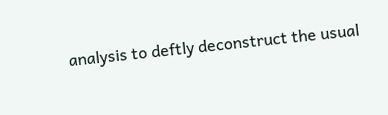analysis to deftly deconstruct the usual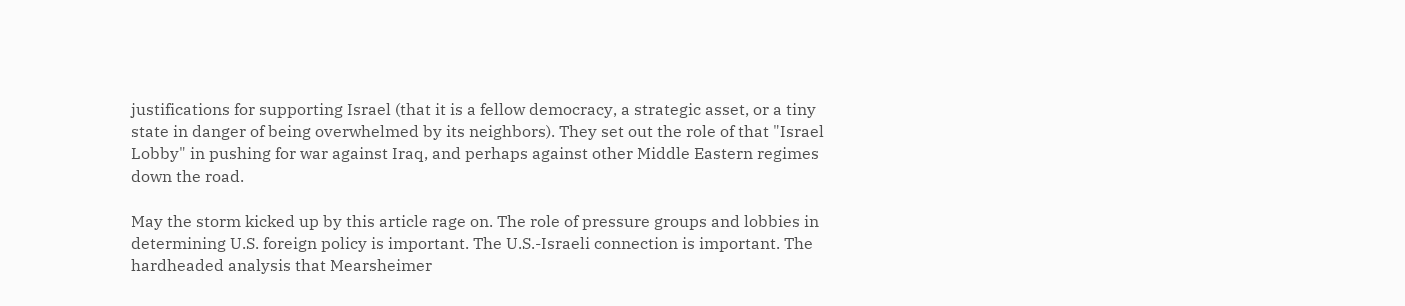justifications for supporting Israel (that it is a fellow democracy, a strategic asset, or a tiny state in danger of being overwhelmed by its neighbors). They set out the role of that "Israel Lobby" in pushing for war against Iraq, and perhaps against other Middle Eastern regimes down the road.

May the storm kicked up by this article rage on. The role of pressure groups and lobbies in determining U.S. foreign policy is important. The U.S.-Israeli connection is important. The hardheaded analysis that Mearsheimer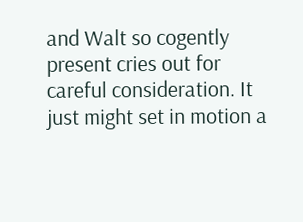and Walt so cogently present cries out for careful consideration. It just might set in motion a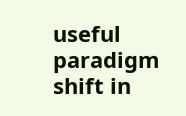useful paradigm shift in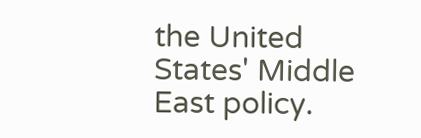the United States' Middle East policy.